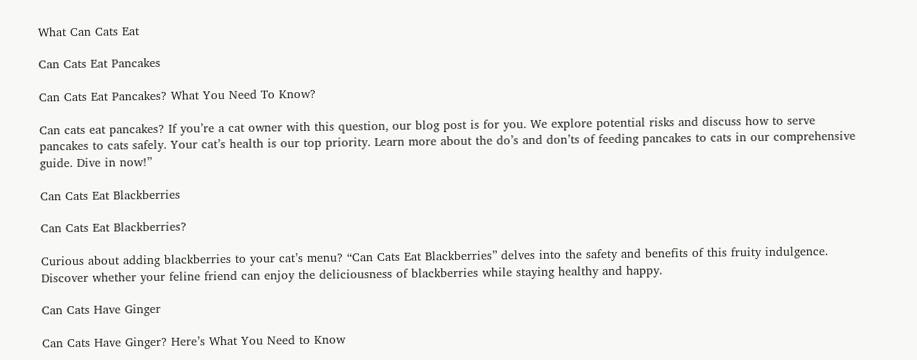What Can Cats Eat

Can Cats Eat Pancakes

Can Cats Eat Pancakes? What You Need To Know?

Can cats eat pancakes? If you’re a cat owner with this question, our blog post is for you. We explore potential risks and discuss how to serve pancakes to cats safely. Your cat’s health is our top priority. Learn more about the do’s and don’ts of feeding pancakes to cats in our comprehensive guide. Dive in now!”

Can Cats Eat Blackberries

Can Cats Eat Blackberries?

Curious about adding blackberries to your cat’s menu? “Can Cats Eat Blackberries” delves into the safety and benefits of this fruity indulgence. Discover whether your feline friend can enjoy the deliciousness of blackberries while staying healthy and happy.

Can Cats Have Ginger

Can Cats Have Ginger? Here’s What You Need to Know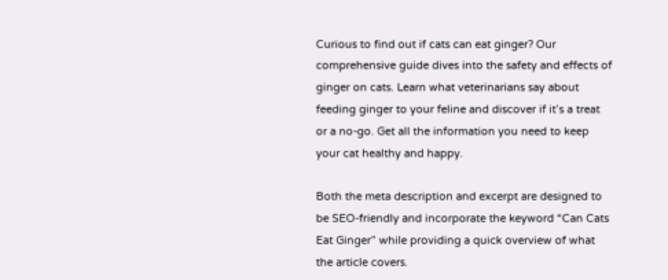Curious to find out if cats can eat ginger? Our comprehensive guide dives into the safety and effects of ginger on cats. Learn what veterinarians say about feeding ginger to your feline and discover if it’s a treat or a no-go. Get all the information you need to keep your cat healthy and happy.

Both the meta description and excerpt are designed to be SEO-friendly and incorporate the keyword “Can Cats Eat Ginger” while providing a quick overview of what the article covers.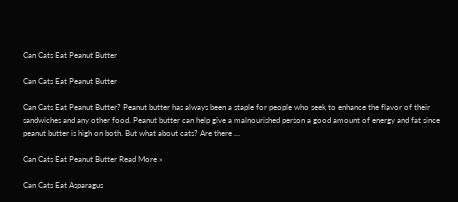Can Cats Eat Peanut Butter

Can Cats Eat Peanut Butter

Can Cats Eat Peanut Butter? Peanut butter has always been a staple for people who seek to enhance the flavor of their sandwiches and any other food. Peanut butter can help give a malnourished person a good amount of energy and fat since peanut butter is high on both. But what about cats? Are there …

Can Cats Eat Peanut Butter Read More »

Can Cats Eat Asparagus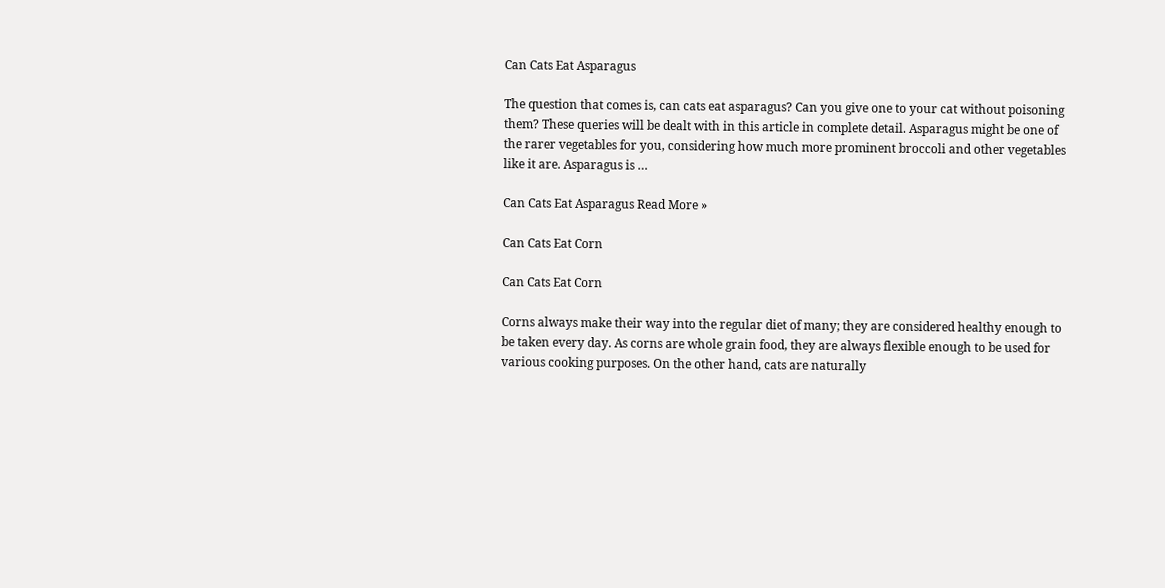Can Cats Eat Asparagus

The question that comes is, can cats eat asparagus? Can you give one to your cat without poisoning them? These queries will be dealt with in this article in complete detail. Asparagus might be one of the rarer vegetables for you, considering how much more prominent broccoli and other vegetables like it are. Asparagus is …

Can Cats Eat Asparagus Read More »

Can Cats Eat Corn

Can Cats Eat Corn

Corns always make their way into the regular diet of many; they are considered healthy enough to be taken every day. As corns are whole grain food, they are always flexible enough to be used for various cooking purposes. On the other hand, cats are naturally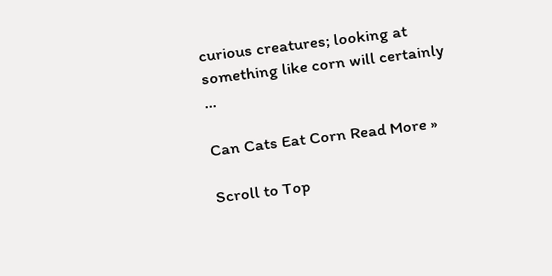curious creatures; looking at something like corn will certainly …

Can Cats Eat Corn Read More »

Scroll to Top